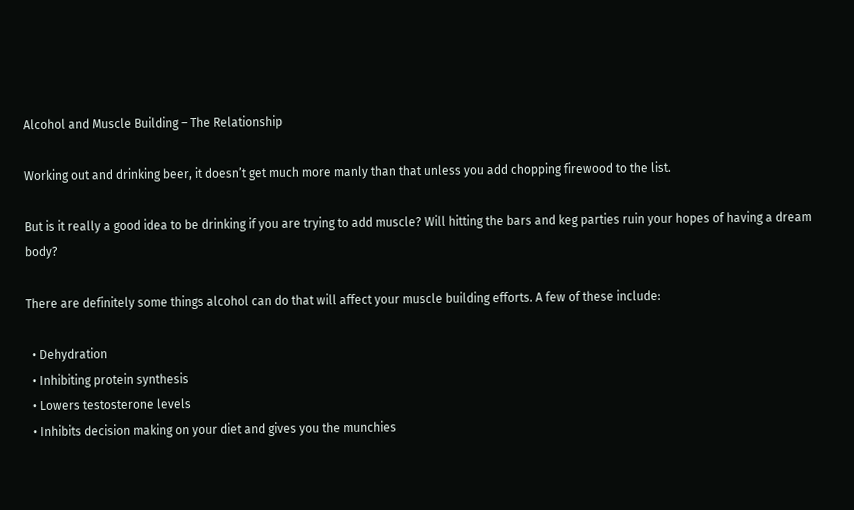Alcohol and Muscle Building – The Relationship

Working out and drinking beer, it doesn’t get much more manly than that unless you add chopping firewood to the list.

But is it really a good idea to be drinking if you are trying to add muscle? Will hitting the bars and keg parties ruin your hopes of having a dream body?

There are definitely some things alcohol can do that will affect your muscle building efforts. A few of these include:

  • Dehydration
  • Inhibiting protein synthesis
  • Lowers testosterone levels
  • Inhibits decision making on your diet and gives you the munchies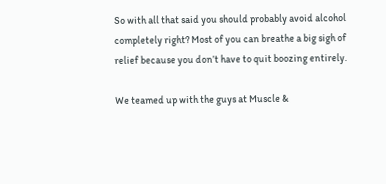So with all that said you should probably avoid alcohol completely right? Most of you can breathe a big sigh of relief because you don’t have to quit boozing entirely.

We teamed up with the guys at Muscle &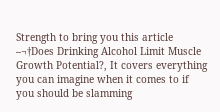Strength to bring you this article –¬†Does Drinking Alcohol Limit Muscle Growth Potential?, It covers everything you can imagine when it comes to if you should be slamming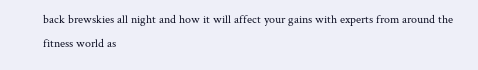back brewskies all night and how it will affect your gains with experts from around the fitness world as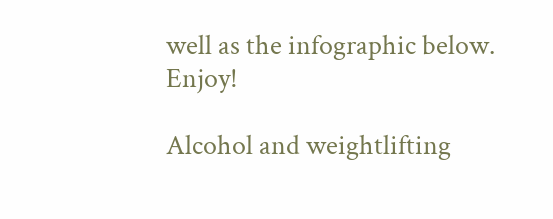well as the infographic below. Enjoy!

Alcohol and weightlifting